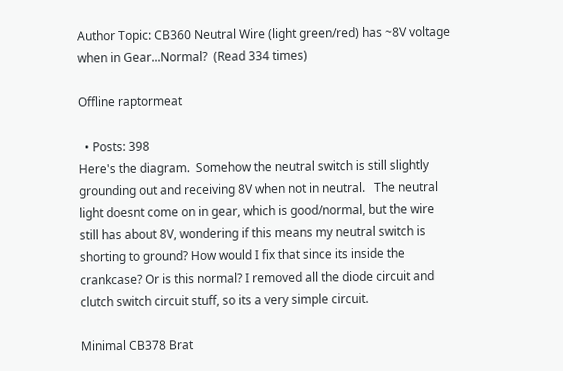Author Topic: CB360 Neutral Wire (light green/red) has ~8V voltage when in Gear...Normal?  (Read 334 times)

Offline raptormeat

  • Posts: 398
Here's the diagram.  Somehow the neutral switch is still slightly grounding out and receiving 8V when not in neutral.   The neutral light doesnt come on in gear, which is good/normal, but the wire still has about 8V, wondering if this means my neutral switch is shorting to ground? How would I fix that since its inside the crankcase? Or is this normal? I removed all the diode circuit and clutch switch circuit stuff, so its a very simple circuit.

Minimal CB378 Brat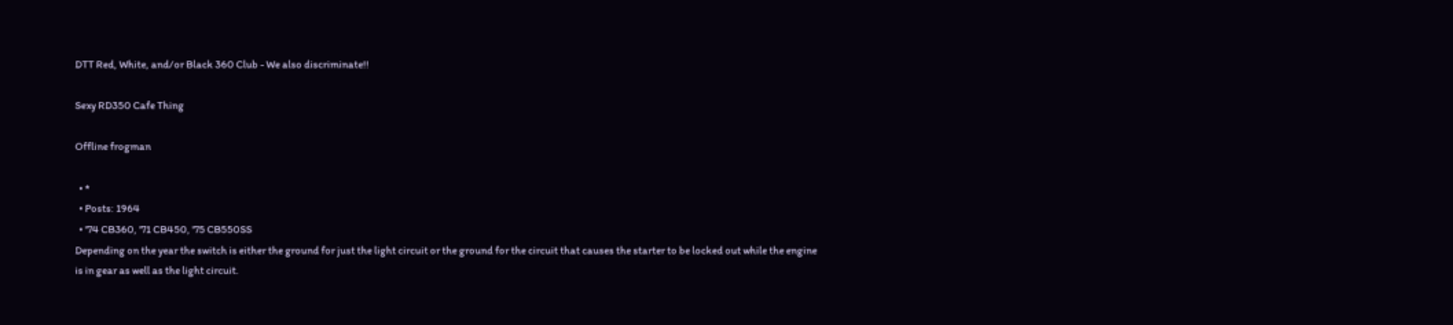DTT Red, White, and/or Black 360 Club - We also discriminate!!

Sexy RD350 Cafe Thing

Offline frogman

  • *
  • Posts: 1964
  • '74 CB360, '71 CB450, '75 CB550SS
Depending on the year the switch is either the ground for just the light circuit or the ground for the circuit that causes the starter to be locked out while the engine is in gear as well as the light circuit.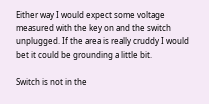Either way I would expect some voltage measured with the key on and the switch unplugged. If the area is really cruddy I would bet it could be grounding a little bit.

Switch is not in the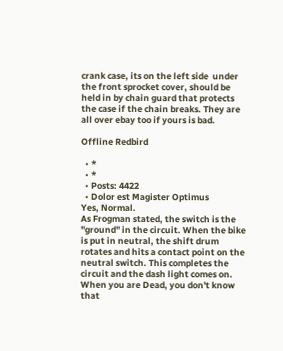crank case, its on the left side  under the front sprocket cover, should be held in by chain guard that protects the case if the chain breaks. They are all over ebay too if yours is bad.

Offline Redbird

  • *
  • *
  • Posts: 4422
  • Dolor est Magister Optimus
Yes, Normal.
As Frogman stated, the switch is the "ground" in the circuit. When the bike is put in neutral, the shift drum rotates and hits a contact point on the neutral switch. This completes the circuit and the dash light comes on.
When you are Dead, you don't know that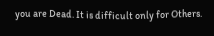you are Dead. It is difficult only for Others.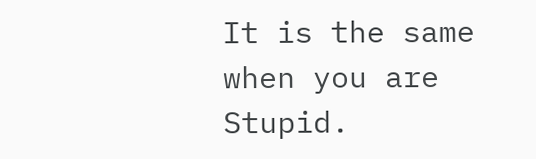It is the same when you are Stupid.